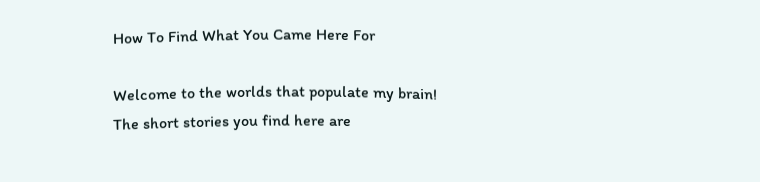How To Find What You Came Here For

Welcome to the worlds that populate my brain!
The short stories you find here are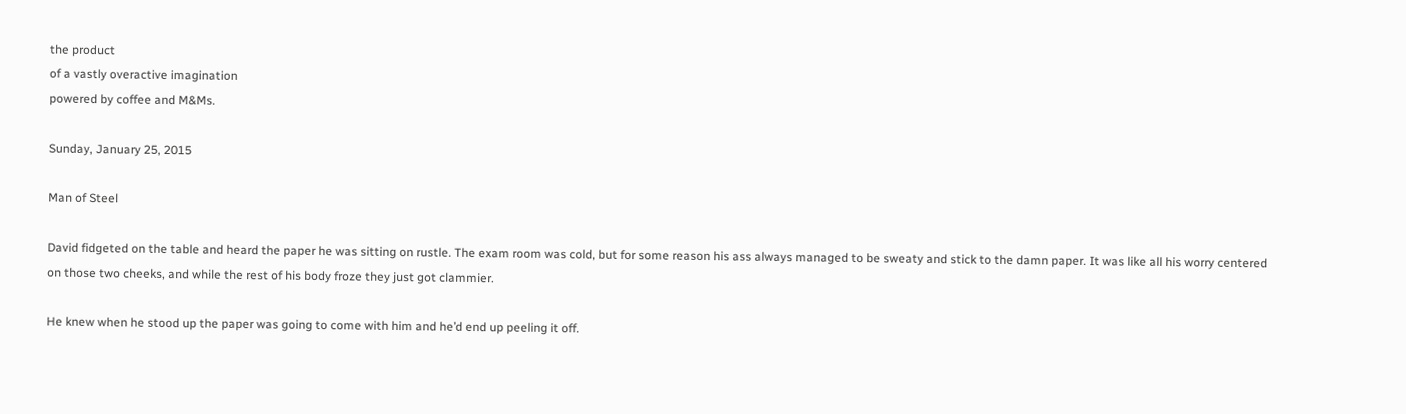the product
of a vastly overactive imagination
powered by coffee and M&Ms.

Sunday, January 25, 2015

Man of Steel

David fidgeted on the table and heard the paper he was sitting on rustle. The exam room was cold, but for some reason his ass always managed to be sweaty and stick to the damn paper. It was like all his worry centered on those two cheeks, and while the rest of his body froze they just got clammier.

He knew when he stood up the paper was going to come with him and he’d end up peeling it off.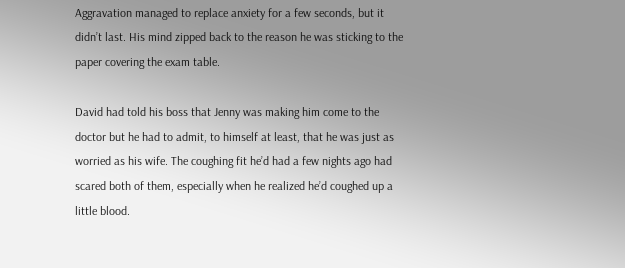Aggravation managed to replace anxiety for a few seconds, but it didn’t last. His mind zipped back to the reason he was sticking to the paper covering the exam table.

David had told his boss that Jenny was making him come to the doctor but he had to admit, to himself at least, that he was just as worried as his wife. The coughing fit he’d had a few nights ago had scared both of them, especially when he realized he’d coughed up a little blood.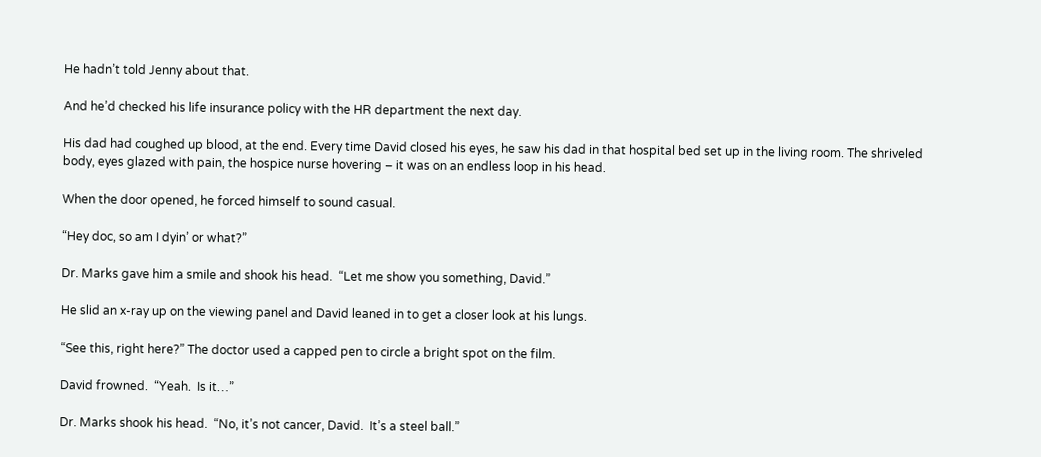He hadn’t told Jenny about that.

And he’d checked his life insurance policy with the HR department the next day.

His dad had coughed up blood, at the end. Every time David closed his eyes, he saw his dad in that hospital bed set up in the living room. The shriveled body, eyes glazed with pain, the hospice nurse hovering – it was on an endless loop in his head.

When the door opened, he forced himself to sound casual.

“Hey doc, so am I dyin’ or what?”

Dr. Marks gave him a smile and shook his head.  “Let me show you something, David.”

He slid an x-ray up on the viewing panel and David leaned in to get a closer look at his lungs.

“See this, right here?” The doctor used a capped pen to circle a bright spot on the film.

David frowned.  “Yeah.  Is it…”

Dr. Marks shook his head.  “No, it’s not cancer, David.  It’s a steel ball.”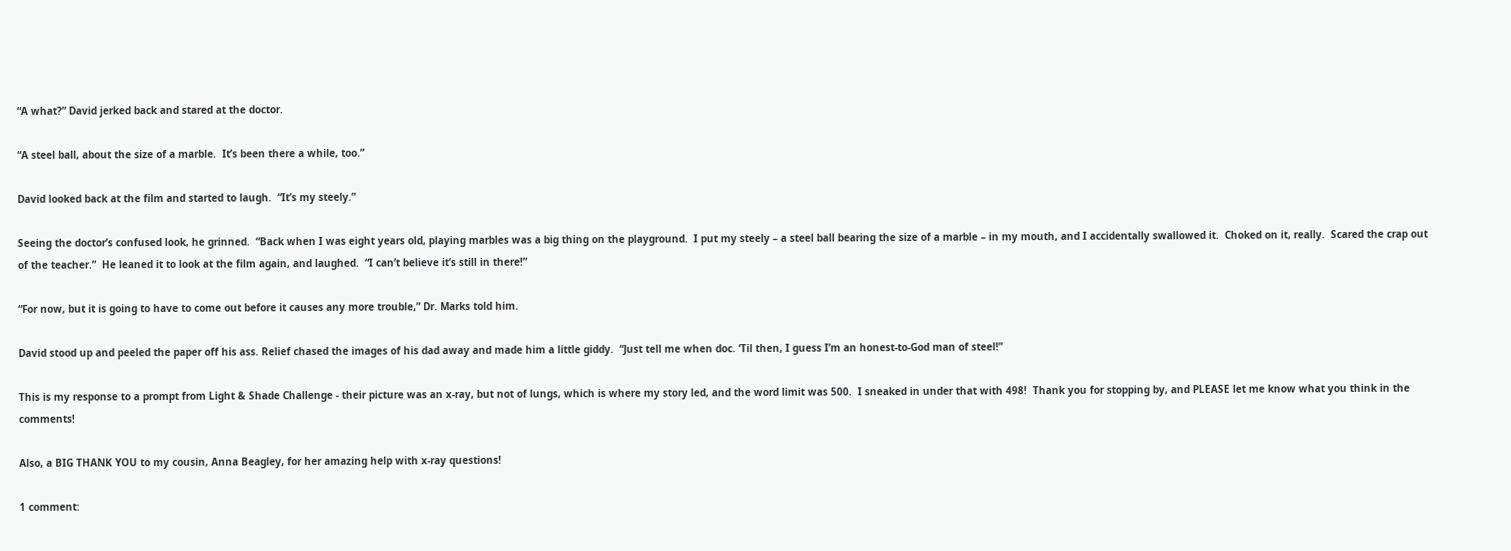“A what?” David jerked back and stared at the doctor.

“A steel ball, about the size of a marble.  It’s been there a while, too.”

David looked back at the film and started to laugh.  “It’s my steely.”

Seeing the doctor’s confused look, he grinned.  “Back when I was eight years old, playing marbles was a big thing on the playground.  I put my steely – a steel ball bearing the size of a marble – in my mouth, and I accidentally swallowed it.  Choked on it, really.  Scared the crap out of the teacher.”  He leaned it to look at the film again, and laughed.  “I can’t believe it’s still in there!”

“For now, but it is going to have to come out before it causes any more trouble,” Dr. Marks told him.

David stood up and peeled the paper off his ass. Relief chased the images of his dad away and made him a little giddy.  “Just tell me when doc. ‘Til then, I guess I’m an honest-to-God man of steel!”

This is my response to a prompt from Light & Shade Challenge - their picture was an x-ray, but not of lungs, which is where my story led, and the word limit was 500.  I sneaked in under that with 498!  Thank you for stopping by, and PLEASE let me know what you think in the comments!

Also, a BIG THANK YOU to my cousin, Anna Beagley, for her amazing help with x-ray questions!

1 comment: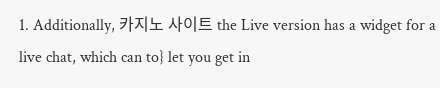1. Additionally, 카지노 사이트 the Live version has a widget for a live chat, which can to} let you get in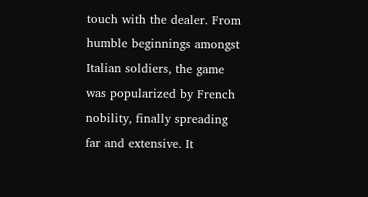touch with the dealer. From humble beginnings amongst Italian soldiers, the game was popularized by French nobility, finally spreading far and extensive. It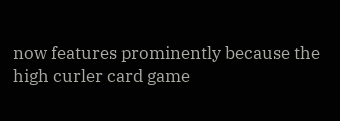now features prominently because the high curler card game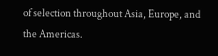of selection throughout Asia, Europe, and the Americas.